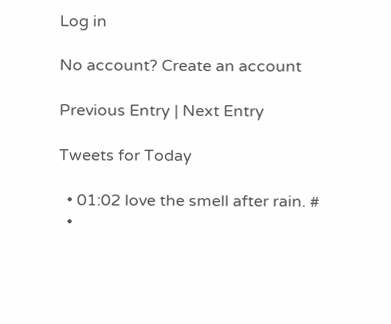Log in

No account? Create an account

Previous Entry | Next Entry

Tweets for Today

  • 01:02 love the smell after rain. #
  •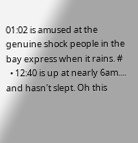01:02 is amused at the genuine shock people in the bay express when it rains. #
  • 12:40 is up at nearly 6am.... and hasn't slept. Oh this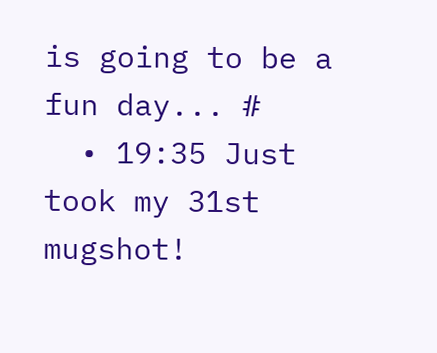is going to be a fun day... #
  • 19:35 Just took my 31st mugshot!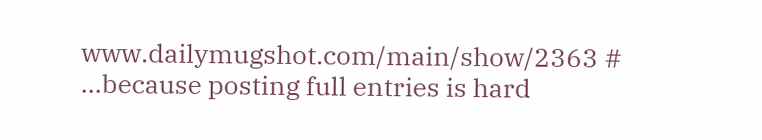www.dailymugshot.com/main/show/2363 #
...because posting full entries is hard